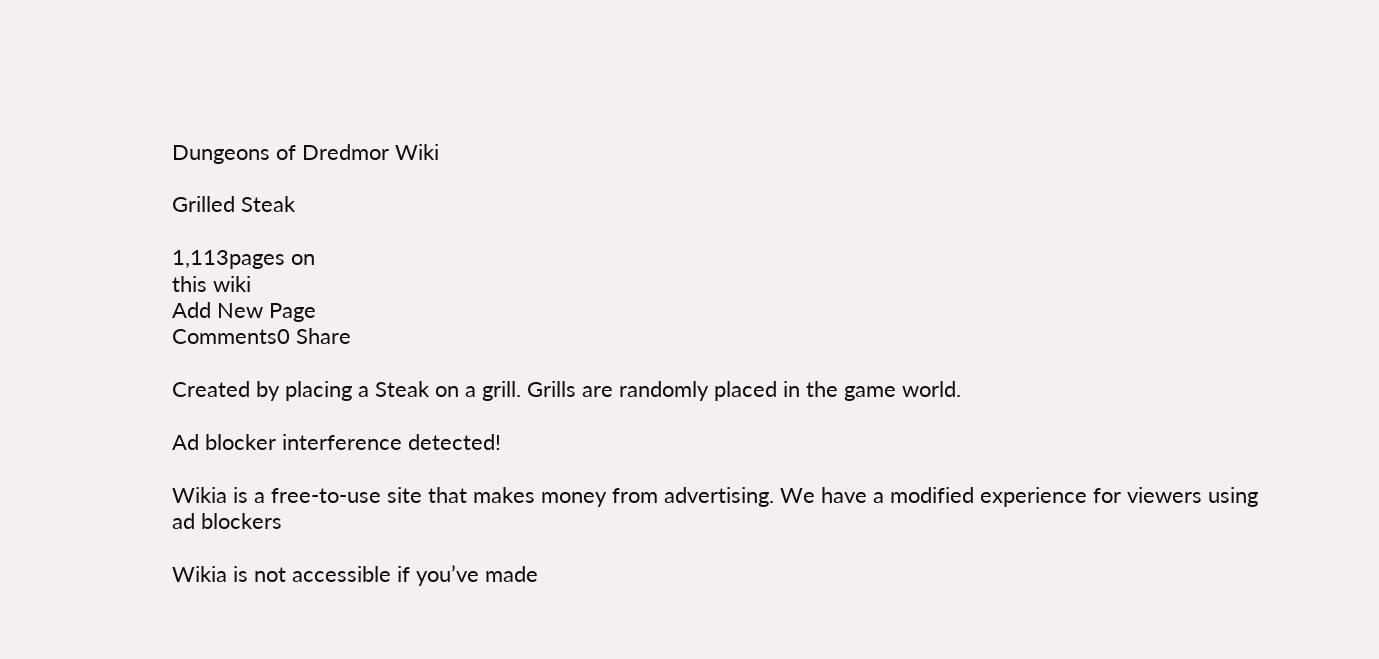Dungeons of Dredmor Wiki

Grilled Steak

1,113pages on
this wiki
Add New Page
Comments0 Share

Created by placing a Steak on a grill. Grills are randomly placed in the game world.

Ad blocker interference detected!

Wikia is a free-to-use site that makes money from advertising. We have a modified experience for viewers using ad blockers

Wikia is not accessible if you’ve made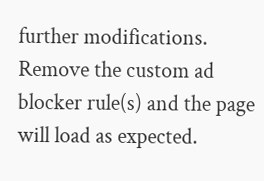further modifications. Remove the custom ad blocker rule(s) and the page will load as expected.